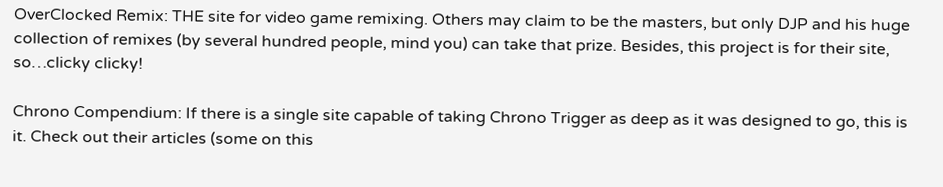OverClocked Remix: THE site for video game remixing. Others may claim to be the masters, but only DJP and his huge collection of remixes (by several hundred people, mind you) can take that prize. Besides, this project is for their site, so…clicky clicky!

Chrono Compendium: If there is a single site capable of taking Chrono Trigger as deep as it was designed to go, this is it. Check out their articles (some on this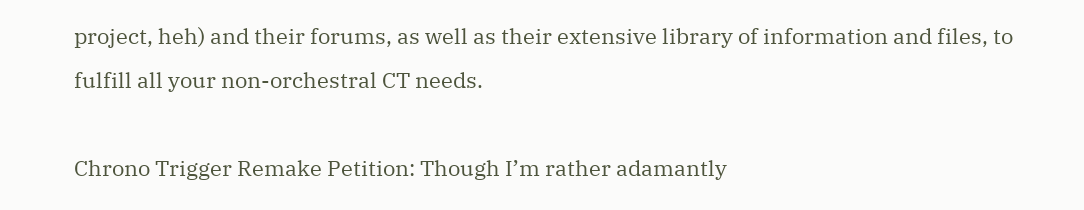project, heh) and their forums, as well as their extensive library of information and files, to fulfill all your non-orchestral CT needs.

Chrono Trigger Remake Petition: Though I’m rather adamantly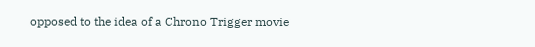opposed to the idea of a Chrono Trigger movie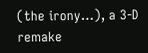(the irony…), a 3-D remake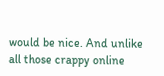would be nice. And unlike all those crappy online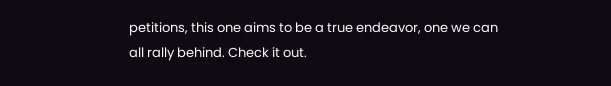petitions, this one aims to be a true endeavor, one we can all rally behind. Check it out.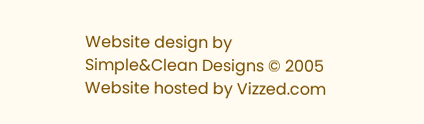Website design by Simple&Clean Designs © 2005
Website hosted by Vizzed.com